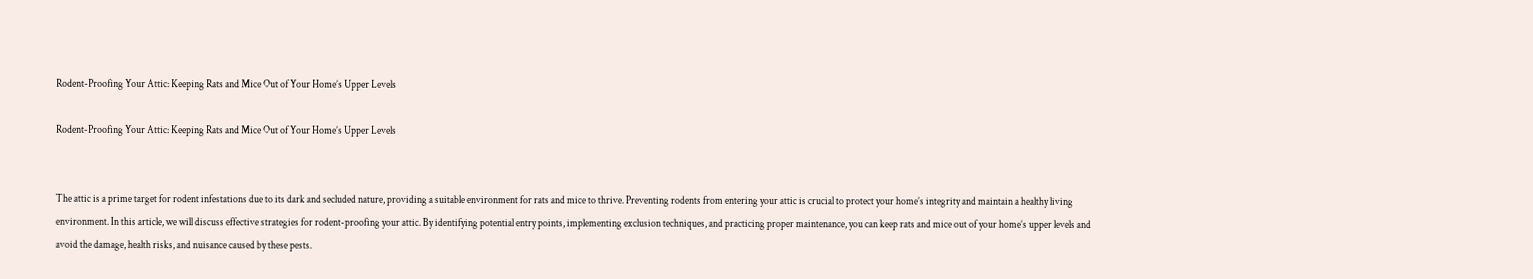Rodent-Proofing Your Attic: Keeping Rats and Mice Out of Your Home’s Upper Levels

Rodent-Proofing Your Attic: Keeping Rats and Mice Out of Your Home’s Upper Levels


The attic is a prime target for rodent infestations due to its dark and secluded nature, providing a suitable environment for rats and mice to thrive. Preventing rodents from entering your attic is crucial to protect your home’s integrity and maintain a healthy living environment. In this article, we will discuss effective strategies for rodent-proofing your attic. By identifying potential entry points, implementing exclusion techniques, and practicing proper maintenance, you can keep rats and mice out of your home’s upper levels and avoid the damage, health risks, and nuisance caused by these pests.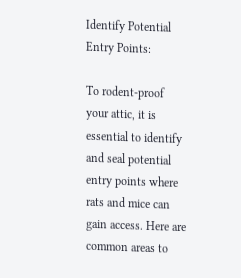Identify Potential Entry Points:

To rodent-proof your attic, it is essential to identify and seal potential entry points where rats and mice can gain access. Here are common areas to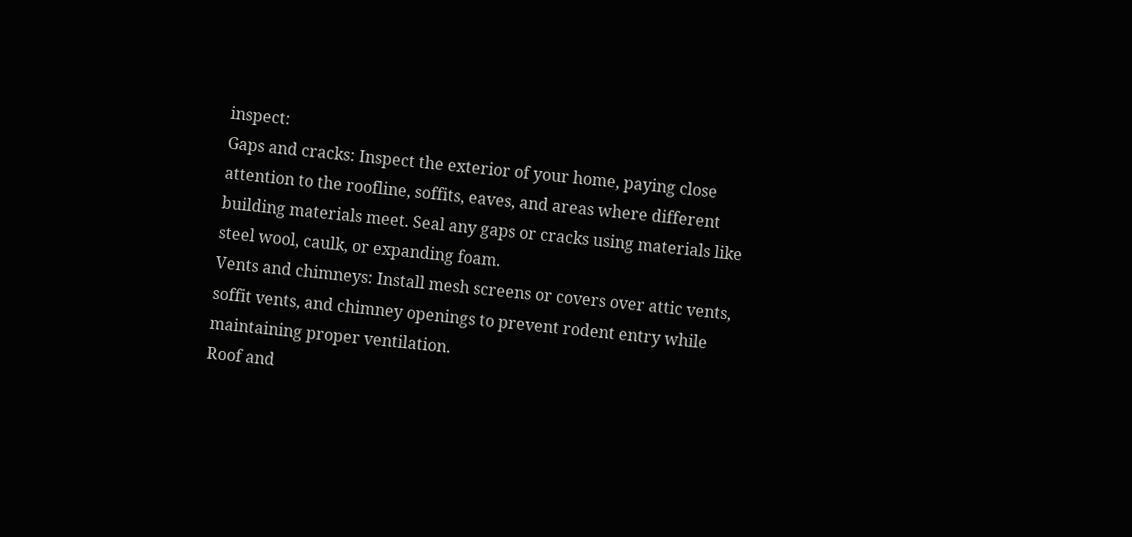inspect:
Gaps and cracks: Inspect the exterior of your home, paying close attention to the roofline, soffits, eaves, and areas where different building materials meet. Seal any gaps or cracks using materials like steel wool, caulk, or expanding foam.
Vents and chimneys: Install mesh screens or covers over attic vents, soffit vents, and chimney openings to prevent rodent entry while maintaining proper ventilation.
Roof and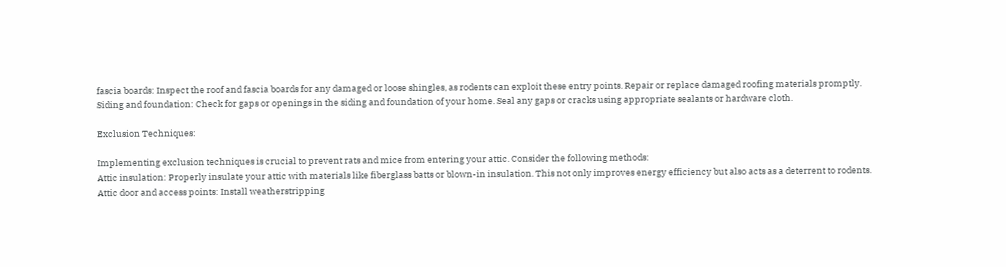fascia boards: Inspect the roof and fascia boards for any damaged or loose shingles, as rodents can exploit these entry points. Repair or replace damaged roofing materials promptly.
Siding and foundation: Check for gaps or openings in the siding and foundation of your home. Seal any gaps or cracks using appropriate sealants or hardware cloth.

Exclusion Techniques:

Implementing exclusion techniques is crucial to prevent rats and mice from entering your attic. Consider the following methods:
Attic insulation: Properly insulate your attic with materials like fiberglass batts or blown-in insulation. This not only improves energy efficiency but also acts as a deterrent to rodents.
Attic door and access points: Install weatherstripping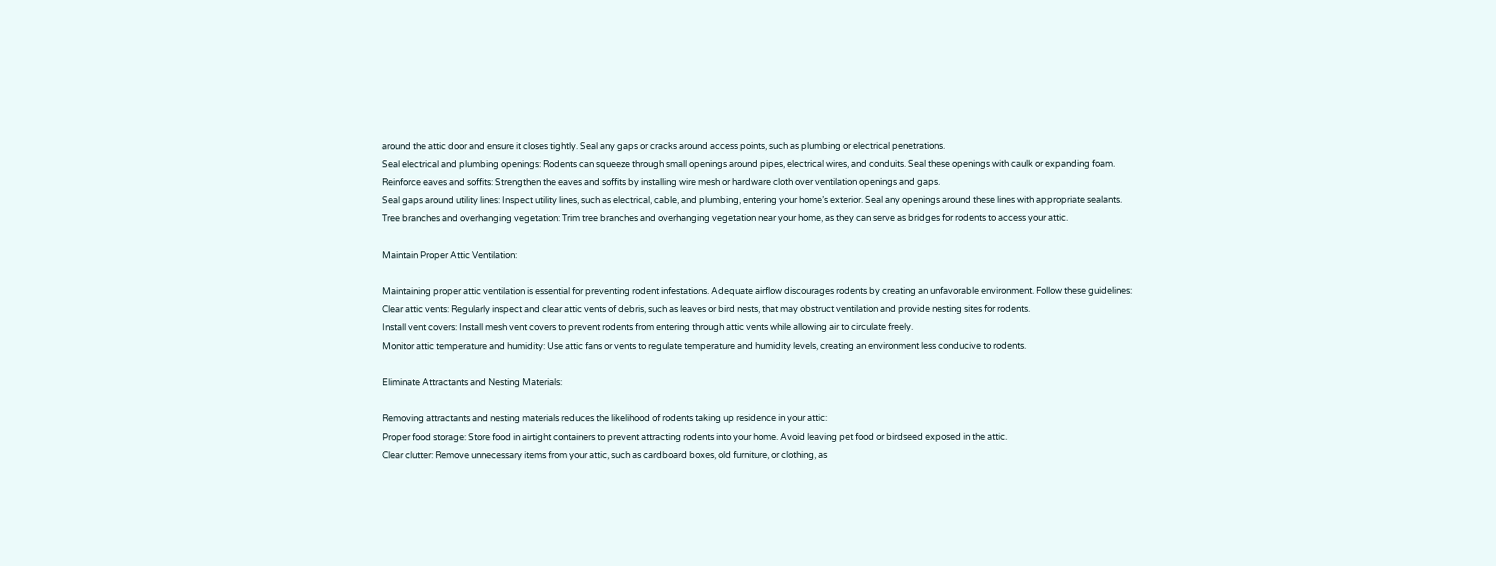around the attic door and ensure it closes tightly. Seal any gaps or cracks around access points, such as plumbing or electrical penetrations.
Seal electrical and plumbing openings: Rodents can squeeze through small openings around pipes, electrical wires, and conduits. Seal these openings with caulk or expanding foam.
Reinforce eaves and soffits: Strengthen the eaves and soffits by installing wire mesh or hardware cloth over ventilation openings and gaps.
Seal gaps around utility lines: Inspect utility lines, such as electrical, cable, and plumbing, entering your home’s exterior. Seal any openings around these lines with appropriate sealants.
Tree branches and overhanging vegetation: Trim tree branches and overhanging vegetation near your home, as they can serve as bridges for rodents to access your attic.

Maintain Proper Attic Ventilation:

Maintaining proper attic ventilation is essential for preventing rodent infestations. Adequate airflow discourages rodents by creating an unfavorable environment. Follow these guidelines:
Clear attic vents: Regularly inspect and clear attic vents of debris, such as leaves or bird nests, that may obstruct ventilation and provide nesting sites for rodents.
Install vent covers: Install mesh vent covers to prevent rodents from entering through attic vents while allowing air to circulate freely.
Monitor attic temperature and humidity: Use attic fans or vents to regulate temperature and humidity levels, creating an environment less conducive to rodents.

Eliminate Attractants and Nesting Materials:

Removing attractants and nesting materials reduces the likelihood of rodents taking up residence in your attic:
Proper food storage: Store food in airtight containers to prevent attracting rodents into your home. Avoid leaving pet food or birdseed exposed in the attic.
Clear clutter: Remove unnecessary items from your attic, such as cardboard boxes, old furniture, or clothing, as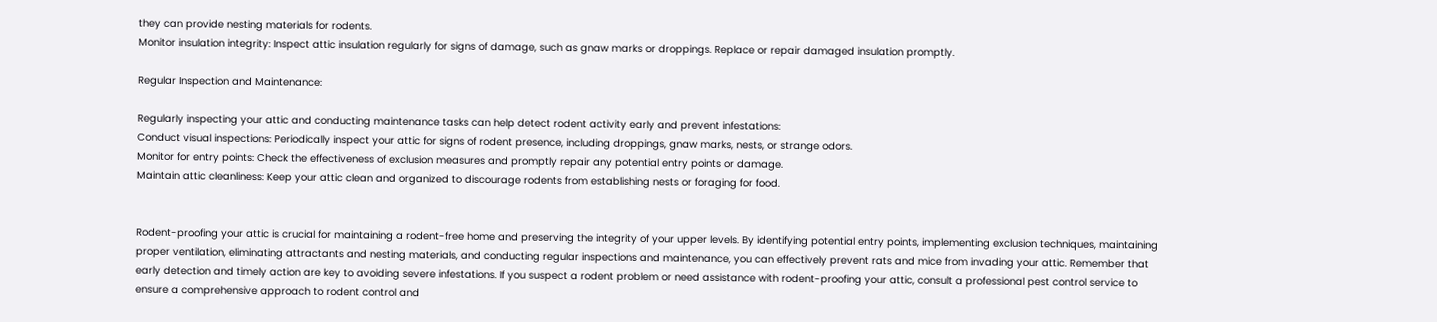they can provide nesting materials for rodents.
Monitor insulation integrity: Inspect attic insulation regularly for signs of damage, such as gnaw marks or droppings. Replace or repair damaged insulation promptly.

Regular Inspection and Maintenance:

Regularly inspecting your attic and conducting maintenance tasks can help detect rodent activity early and prevent infestations:
Conduct visual inspections: Periodically inspect your attic for signs of rodent presence, including droppings, gnaw marks, nests, or strange odors.
Monitor for entry points: Check the effectiveness of exclusion measures and promptly repair any potential entry points or damage.
Maintain attic cleanliness: Keep your attic clean and organized to discourage rodents from establishing nests or foraging for food.


Rodent-proofing your attic is crucial for maintaining a rodent-free home and preserving the integrity of your upper levels. By identifying potential entry points, implementing exclusion techniques, maintaining proper ventilation, eliminating attractants and nesting materials, and conducting regular inspections and maintenance, you can effectively prevent rats and mice from invading your attic. Remember that early detection and timely action are key to avoiding severe infestations. If you suspect a rodent problem or need assistance with rodent-proofing your attic, consult a professional pest control service to ensure a comprehensive approach to rodent control and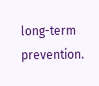long-term prevention.